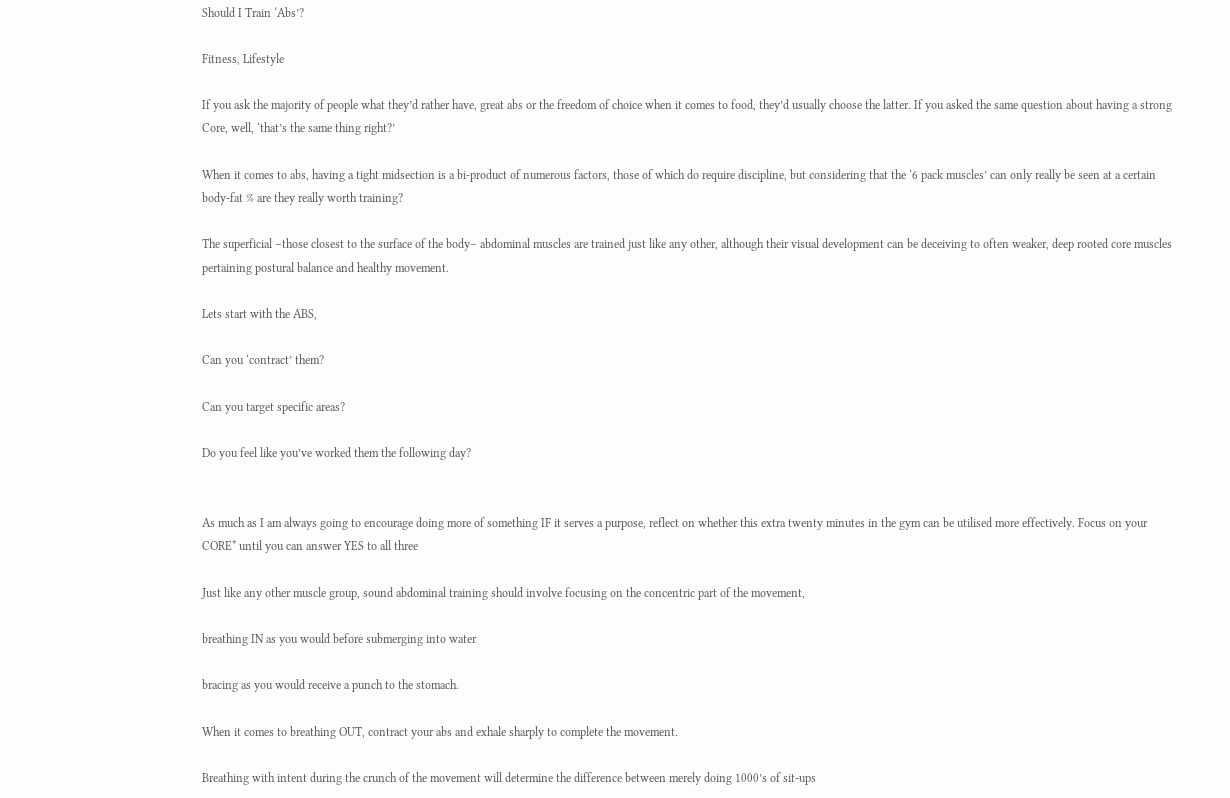Should I Train ‘Abs’?

Fitness, Lifestyle

If you ask the majority of people what they’d rather have, great abs or the freedom of choice when it comes to food, they’d usually choose the latter. If you asked the same question about having a strong Core, well, ‘that’s the same thing right?’

When it comes to abs, having a tight midsection is a bi-product of numerous factors, those of which do require discipline, but considering that the ‘6 pack muscles’ can only really be seen at a certain body-fat % are they really worth training?

The superficial –those closest to the surface of the body– abdominal muscles are trained just like any other, although their visual development can be deceiving to often weaker, deep rooted core muscles pertaining postural balance and healthy movement.

Lets start with the ABS,

Can you ‘contract’ them?

Can you target specific areas?

Do you feel like you’ve worked them the following day?


As much as I am always going to encourage doing more of something IF it serves a purpose, reflect on whether this extra twenty minutes in the gym can be utilised more effectively. Focus on your CORE* until you can answer YES to all three

Just like any other muscle group, sound abdominal training should involve focusing on the concentric part of the movement,

breathing IN as you would before submerging into water

bracing as you would receive a punch to the stomach.

When it comes to breathing OUT, contract your abs and exhale sharply to complete the movement.

Breathing with intent during the crunch of the movement will determine the difference between merely doing 1000’s of sit-ups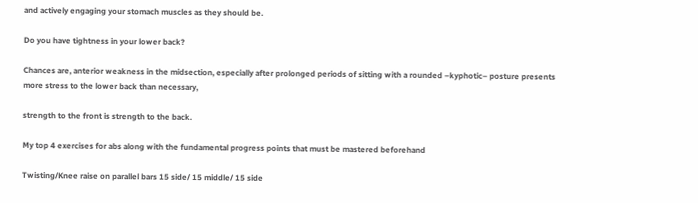and actively engaging your stomach muscles as they should be.

Do you have tightness in your lower back?

Chances are, anterior weakness in the midsection, especially after prolonged periods of sitting with a rounded –kyphotic– posture presents more stress to the lower back than necessary,

strength to the front is strength to the back.

My top 4 exercises for abs along with the fundamental progress points that must be mastered beforehand

Twisting/Knee raise on parallel bars 15 side/ 15 middle/ 15 side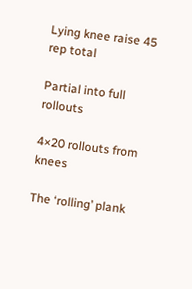Lying knee raise 45 rep total

Partial into full rollouts

4×20 rollouts from knees

The ‘rolling’ plank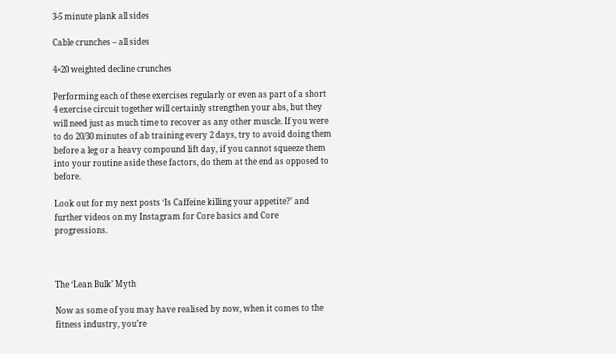3-5 minute plank all sides

Cable crunches – all sides

4×20 weighted decline crunches

Performing each of these exercises regularly or even as part of a short 4 exercise circuit together will certainly strengthen your abs, but they will need just as much time to recover as any other muscle. If you were to do 20/30 minutes of ab training every 2 days, try to avoid doing them before a leg or a heavy compound lift day, if you cannot squeeze them into your routine aside these factors, do them at the end as opposed to before.

Look out for my next posts ‘Is Caffeine killing your appetite?’ and further videos on my Instagram for Core basics and Core progressions.



The ‘Lean Bulk’ Myth

Now as some of you may have realised by now, when it comes to the fitness industry, you’re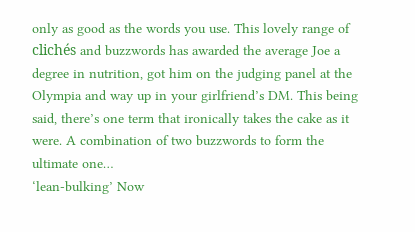only as good as the words you use. This lovely range of clichés and buzzwords has awarded the average Joe a degree in nutrition, got him on the judging panel at the Olympia and way up in your girlfriend’s DM. This being said, there’s one term that ironically takes the cake as it were. A combination of two buzzwords to form the ultimate one…
‘lean-bulking’ Now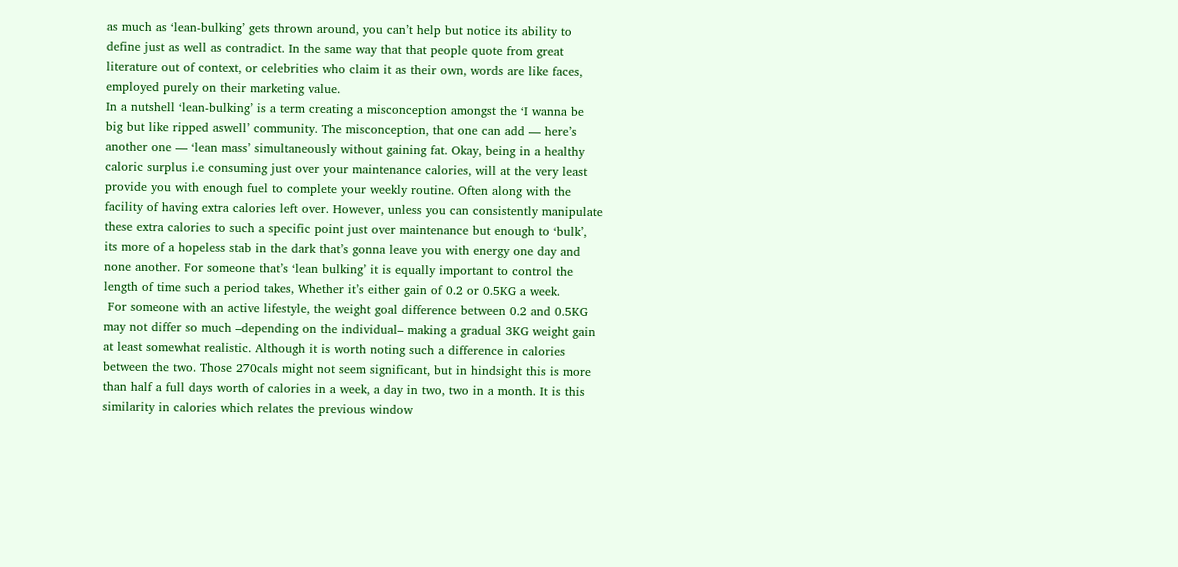as much as ‘lean-bulking’ gets thrown around, you can’t help but notice its ability to define just as well as contradict. In the same way that that people quote from great literature out of context, or celebrities who claim it as their own, words are like faces, employed purely on their marketing value.
In a nutshell ‘lean-bulking’ is a term creating a misconception amongst the ‘I wanna be big but like ripped aswell’ community. The misconception, that one can add — here’s another one — ‘lean mass’ simultaneously without gaining fat. Okay, being in a healthy caloric surplus i.e consuming just over your maintenance calories, will at the very least provide you with enough fuel to complete your weekly routine. Often along with the facility of having extra calories left over. However, unless you can consistently manipulate these extra calories to such a specific point just over maintenance but enough to ‘bulk’, its more of a hopeless stab in the dark that’s gonna leave you with energy one day and none another. For someone that’s ‘lean bulking’ it is equally important to control the length of time such a period takes, Whether it’s either gain of 0.2 or 0.5KG a week.
 For someone with an active lifestyle, the weight goal difference between 0.2 and 0.5KG may not differ so much –depending on the individual– making a gradual 3KG weight gain at least somewhat realistic. Although it is worth noting such a difference in calories between the two. Those 270cals might not seem significant, but in hindsight this is more than half a full days worth of calories in a week, a day in two, two in a month. It is this similarity in calories which relates the previous window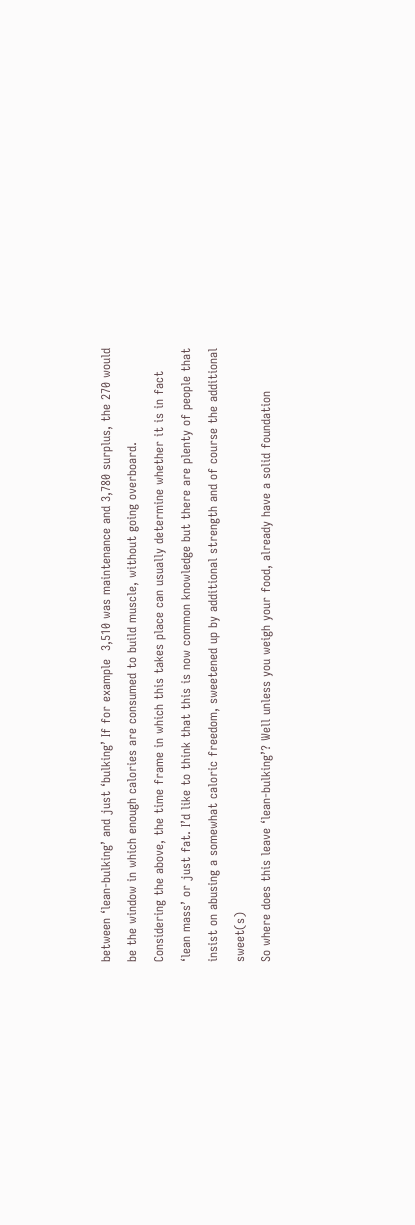between ‘lean-bulking’ and just ‘bulking’ If for example  3,510 was maintenance and 3,780 surplus, the 270 would be the window in which enough calories are consumed to build muscle, without going overboard.
Considering the above, the time frame in which this takes place can usually determine whether it is in fact ‘lean mass’ or just fat. I’d like to think that this is now common knowledge but there are plenty of people that insist on abusing a somewhat caloric freedom, sweetened up by additional strength and of course the additional sweet(s)
So where does this leave ‘lean-bulking’? Well unless you weigh your food, already have a solid foundation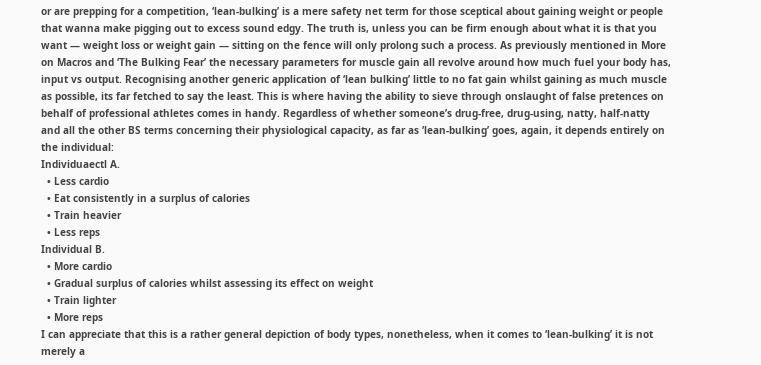or are prepping for a competition, ‘lean-bulking’ is a mere safety net term for those sceptical about gaining weight or people that wanna make pigging out to excess sound edgy. The truth is, unless you can be firm enough about what it is that you want — weight loss or weight gain — sitting on the fence will only prolong such a process. As previously mentioned in More on Macros and ‘The Bulking Fear’ the necessary parameters for muscle gain all revolve around how much fuel your body has, input vs output. Recognising another generic application of ‘lean bulking’ little to no fat gain whilst gaining as much muscle as possible, its far fetched to say the least. This is where having the ability to sieve through onslaught of false pretences on behalf of professional athletes comes in handy. Regardless of whether someone’s drug-free, drug-using, natty, half-natty and all the other BS terms concerning their physiological capacity, as far as ‘lean-bulking’ goes, again, it depends entirely on the individual:
Individuaectl A.
  • Less cardio
  • Eat consistently in a surplus of calories
  • Train heavier
  • Less reps
Individual B.
  • More cardio
  • Gradual surplus of calories whilst assessing its effect on weight
  • Train lighter
  • More reps
I can appreciate that this is a rather general depiction of body types, nonetheless, when it comes to ‘lean-bulking’ it is not merely a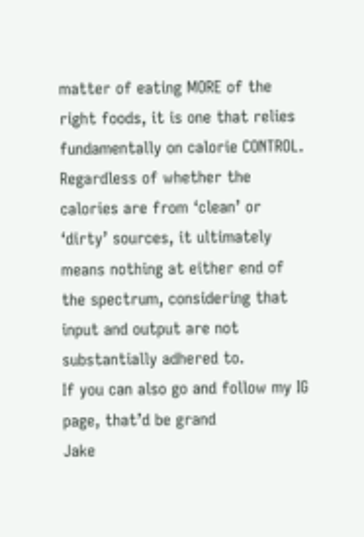matter of eating MORE of the right foods, it is one that relies fundamentally on calorie CONTROL. Regardless of whether the calories are from ‘clean’ or ‘dirty’ sources, it ultimately means nothing at either end of the spectrum, considering that input and output are not substantially adhered to.
If you can also go and follow my IG page, that’d be grand
Jake